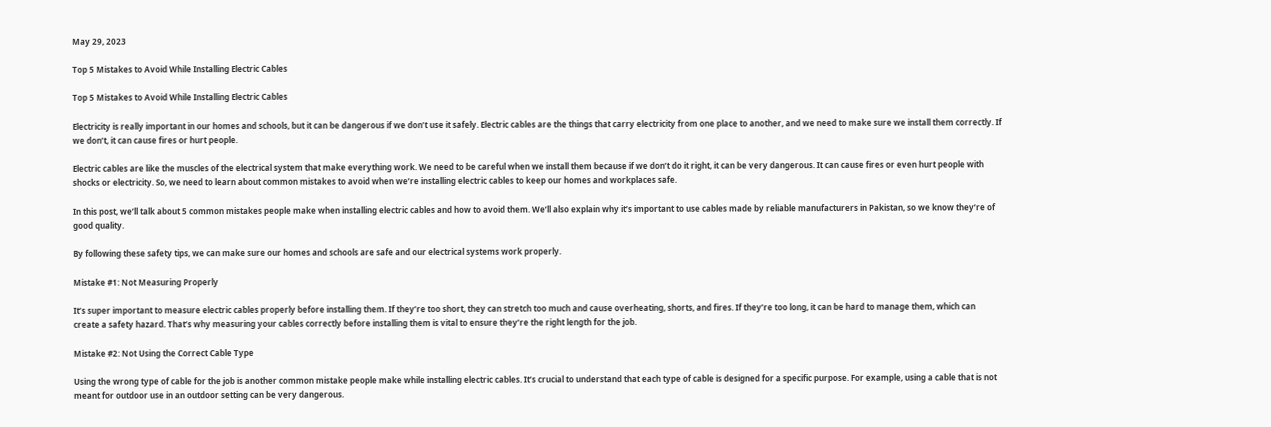May 29, 2023

Top 5 Mistakes to Avoid While Installing Electric Cables

Top 5 Mistakes to Avoid While Installing Electric Cables

Electricity is really important in our homes and schools, but it can be dangerous if we don’t use it safely. Electric cables are the things that carry electricity from one place to another, and we need to make sure we install them correctly. If we don’t, it can cause fires or hurt people.

Electric cables are like the muscles of the electrical system that make everything work. We need to be careful when we install them because if we don’t do it right, it can be very dangerous. It can cause fires or even hurt people with shocks or electricity. So, we need to learn about common mistakes to avoid when we’re installing electric cables to keep our homes and workplaces safe.

In this post, we’ll talk about 5 common mistakes people make when installing electric cables and how to avoid them. We’ll also explain why it’s important to use cables made by reliable manufacturers in Pakistan, so we know they’re of good quality.

By following these safety tips, we can make sure our homes and schools are safe and our electrical systems work properly.

Mistake #1: Not Measuring Properly

It’s super important to measure electric cables properly before installing them. If they’re too short, they can stretch too much and cause overheating, shorts, and fires. If they’re too long, it can be hard to manage them, which can create a safety hazard. That’s why measuring your cables correctly before installing them is vital to ensure they’re the right length for the job.

Mistake #2: Not Using the Correct Cable Type

Using the wrong type of cable for the job is another common mistake people make while installing electric cables. It’s crucial to understand that each type of cable is designed for a specific purpose. For example, using a cable that is not meant for outdoor use in an outdoor setting can be very dangerous.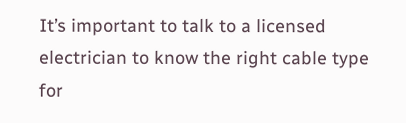It’s important to talk to a licensed electrician to know the right cable type for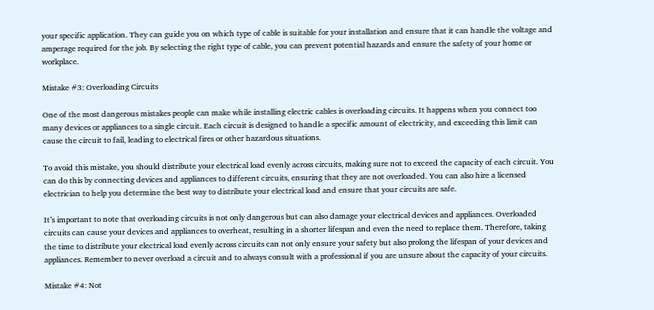your specific application. They can guide you on which type of cable is suitable for your installation and ensure that it can handle the voltage and amperage required for the job. By selecting the right type of cable, you can prevent potential hazards and ensure the safety of your home or workplace.

Mistake #3: Overloading Circuits

One of the most dangerous mistakes people can make while installing electric cables is overloading circuits. It happens when you connect too many devices or appliances to a single circuit. Each circuit is designed to handle a specific amount of electricity, and exceeding this limit can cause the circuit to fail, leading to electrical fires or other hazardous situations.

To avoid this mistake, you should distribute your electrical load evenly across circuits, making sure not to exceed the capacity of each circuit. You can do this by connecting devices and appliances to different circuits, ensuring that they are not overloaded. You can also hire a licensed electrician to help you determine the best way to distribute your electrical load and ensure that your circuits are safe.

It’s important to note that overloading circuits is not only dangerous but can also damage your electrical devices and appliances. Overloaded circuits can cause your devices and appliances to overheat, resulting in a shorter lifespan and even the need to replace them. Therefore, taking the time to distribute your electrical load evenly across circuits can not only ensure your safety but also prolong the lifespan of your devices and appliances. Remember to never overload a circuit and to always consult with a professional if you are unsure about the capacity of your circuits.

Mistake #4: Not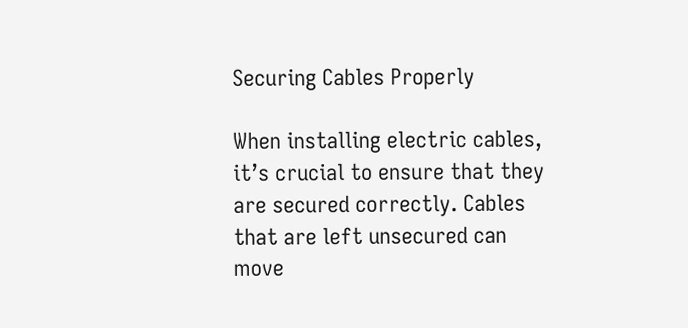Securing Cables Properly

When installing electric cables, it’s crucial to ensure that they are secured correctly. Cables that are left unsecured can move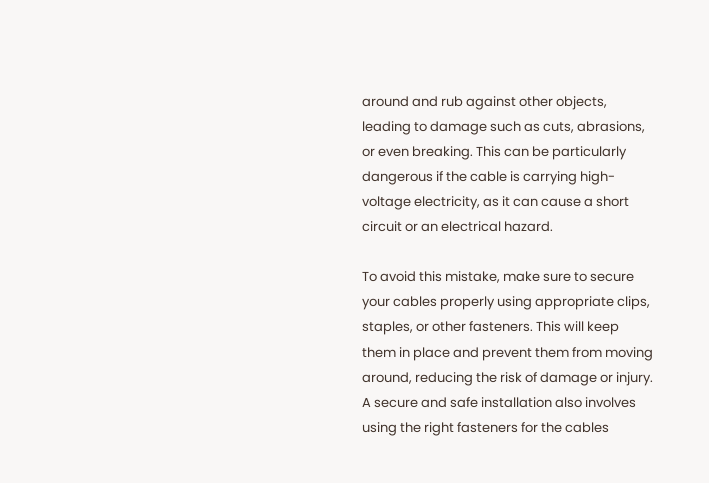around and rub against other objects, leading to damage such as cuts, abrasions, or even breaking. This can be particularly dangerous if the cable is carrying high-voltage electricity, as it can cause a short circuit or an electrical hazard.

To avoid this mistake, make sure to secure your cables properly using appropriate clips, staples, or other fasteners. This will keep them in place and prevent them from moving around, reducing the risk of damage or injury. A secure and safe installation also involves using the right fasteners for the cables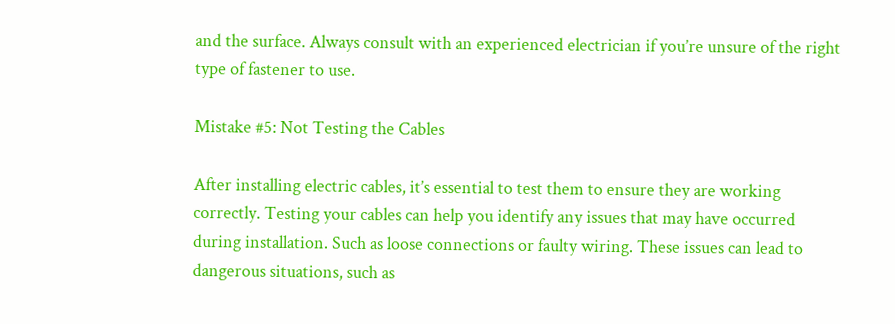and the surface. Always consult with an experienced electrician if you’re unsure of the right type of fastener to use.

Mistake #5: Not Testing the Cables

After installing electric cables, it’s essential to test them to ensure they are working correctly. Testing your cables can help you identify any issues that may have occurred during installation. Such as loose connections or faulty wiring. These issues can lead to dangerous situations, such as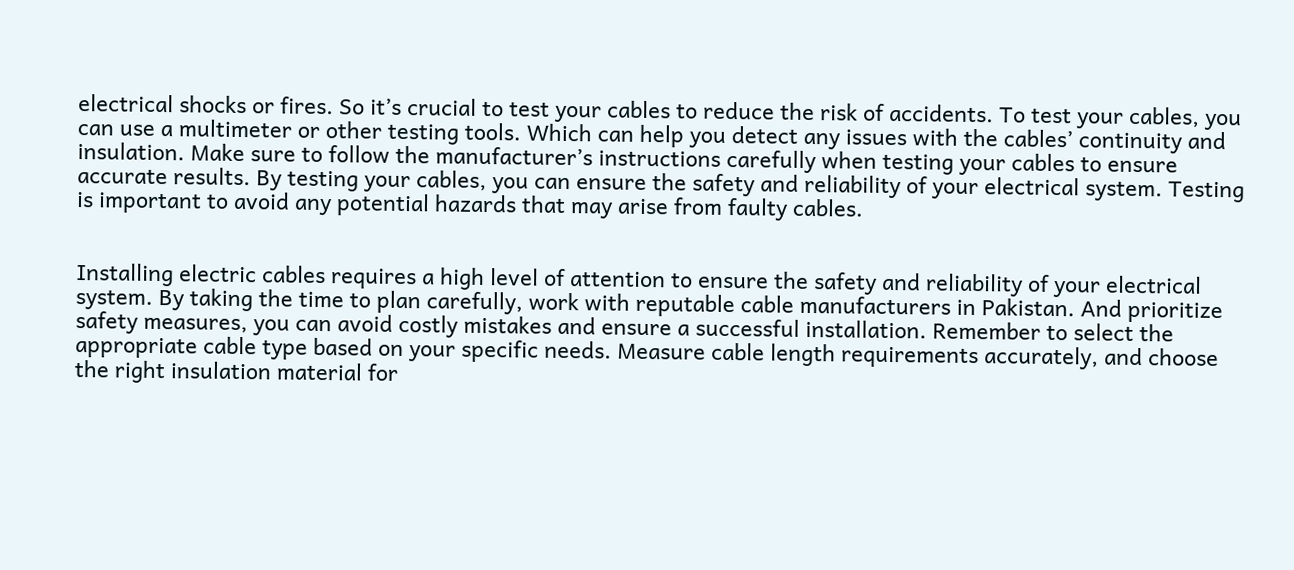electrical shocks or fires. So it’s crucial to test your cables to reduce the risk of accidents. To test your cables, you can use a multimeter or other testing tools. Which can help you detect any issues with the cables’ continuity and insulation. Make sure to follow the manufacturer’s instructions carefully when testing your cables to ensure accurate results. By testing your cables, you can ensure the safety and reliability of your electrical system. Testing is important to avoid any potential hazards that may arise from faulty cables.


Installing electric cables requires a high level of attention to ensure the safety and reliability of your electrical system. By taking the time to plan carefully, work with reputable cable manufacturers in Pakistan. And prioritize safety measures, you can avoid costly mistakes and ensure a successful installation. Remember to select the appropriate cable type based on your specific needs. Measure cable length requirements accurately, and choose the right insulation material for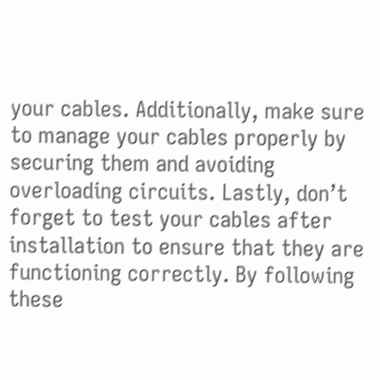your cables. Additionally, make sure to manage your cables properly by securing them and avoiding overloading circuits. Lastly, don’t forget to test your cables after installation to ensure that they are functioning correctly. By following these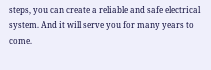steps, you can create a reliable and safe electrical system. And it will serve you for many years to come.